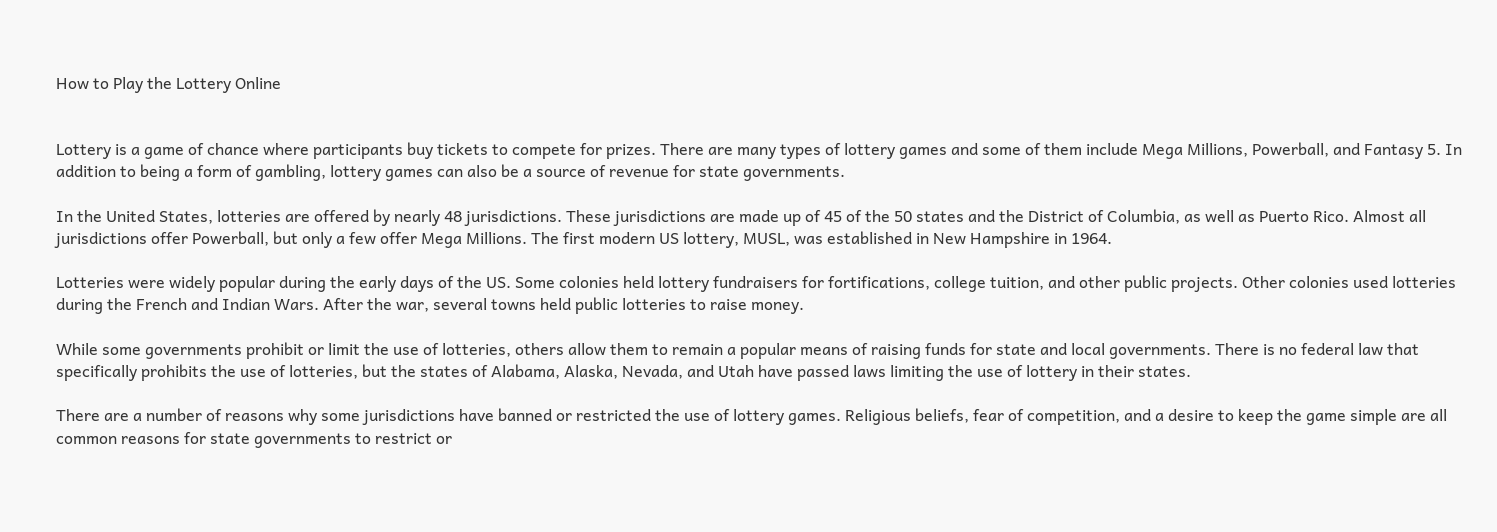How to Play the Lottery Online


Lottery is a game of chance where participants buy tickets to compete for prizes. There are many types of lottery games and some of them include Mega Millions, Powerball, and Fantasy 5. In addition to being a form of gambling, lottery games can also be a source of revenue for state governments.

In the United States, lotteries are offered by nearly 48 jurisdictions. These jurisdictions are made up of 45 of the 50 states and the District of Columbia, as well as Puerto Rico. Almost all jurisdictions offer Powerball, but only a few offer Mega Millions. The first modern US lottery, MUSL, was established in New Hampshire in 1964.

Lotteries were widely popular during the early days of the US. Some colonies held lottery fundraisers for fortifications, college tuition, and other public projects. Other colonies used lotteries during the French and Indian Wars. After the war, several towns held public lotteries to raise money.

While some governments prohibit or limit the use of lotteries, others allow them to remain a popular means of raising funds for state and local governments. There is no federal law that specifically prohibits the use of lotteries, but the states of Alabama, Alaska, Nevada, and Utah have passed laws limiting the use of lottery in their states.

There are a number of reasons why some jurisdictions have banned or restricted the use of lottery games. Religious beliefs, fear of competition, and a desire to keep the game simple are all common reasons for state governments to restrict or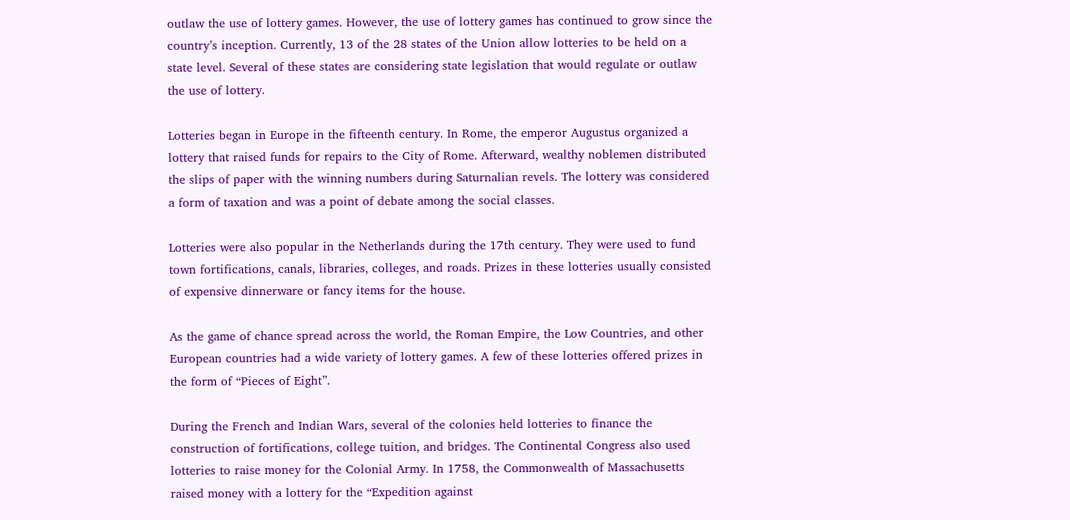outlaw the use of lottery games. However, the use of lottery games has continued to grow since the country’s inception. Currently, 13 of the 28 states of the Union allow lotteries to be held on a state level. Several of these states are considering state legislation that would regulate or outlaw the use of lottery.

Lotteries began in Europe in the fifteenth century. In Rome, the emperor Augustus organized a lottery that raised funds for repairs to the City of Rome. Afterward, wealthy noblemen distributed the slips of paper with the winning numbers during Saturnalian revels. The lottery was considered a form of taxation and was a point of debate among the social classes.

Lotteries were also popular in the Netherlands during the 17th century. They were used to fund town fortifications, canals, libraries, colleges, and roads. Prizes in these lotteries usually consisted of expensive dinnerware or fancy items for the house.

As the game of chance spread across the world, the Roman Empire, the Low Countries, and other European countries had a wide variety of lottery games. A few of these lotteries offered prizes in the form of “Pieces of Eight”.

During the French and Indian Wars, several of the colonies held lotteries to finance the construction of fortifications, college tuition, and bridges. The Continental Congress also used lotteries to raise money for the Colonial Army. In 1758, the Commonwealth of Massachusetts raised money with a lottery for the “Expedition against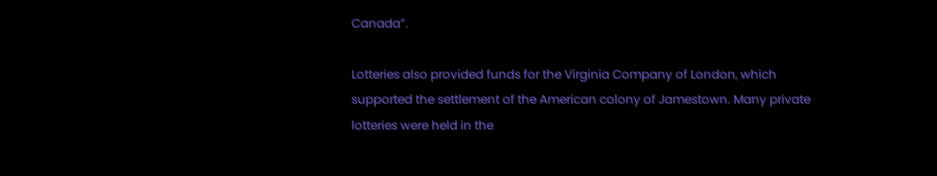Canada”.

Lotteries also provided funds for the Virginia Company of London, which supported the settlement of the American colony of Jamestown. Many private lotteries were held in the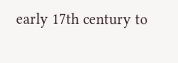early 17th century to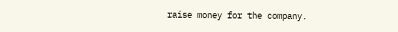raise money for the company.